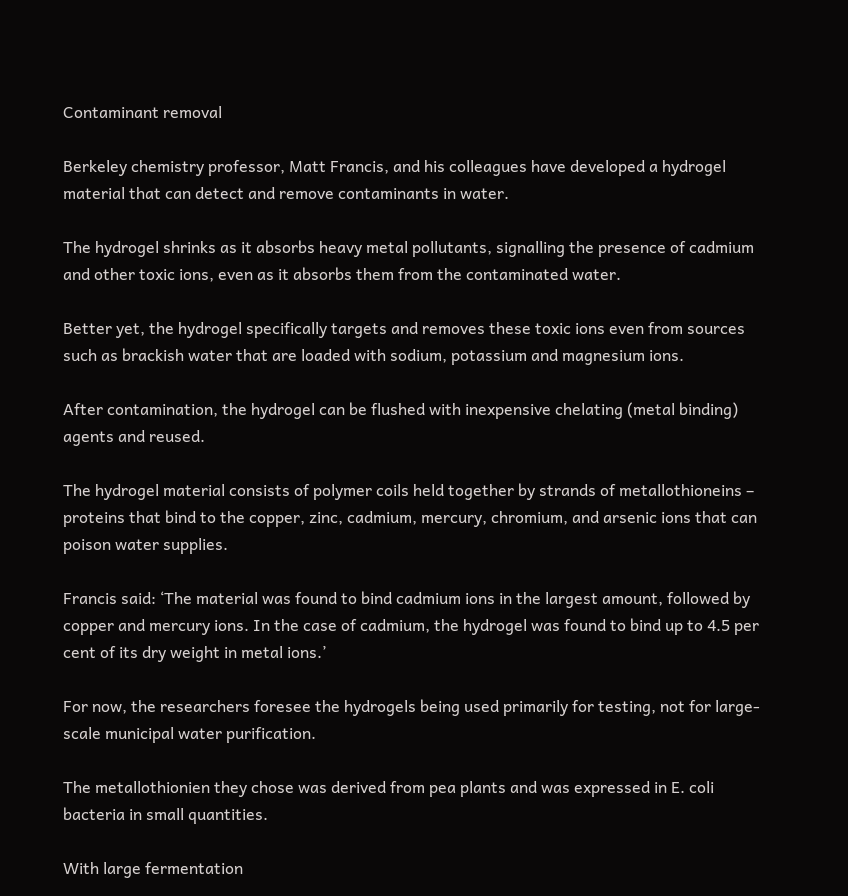Contaminant removal

Berkeley chemistry professor, Matt Francis, and his colleagues have developed a hydrogel material that can detect and remove contaminants in water.

The hydrogel shrinks as it absorbs heavy metal pollutants, signalling the presence of cadmium and other toxic ions, even as it absorbs them from the contaminated water.

Better yet, the hydrogel specifically targets and removes these toxic ions even from sources such as brackish water that are loaded with sodium, potassium and magnesium ions.

After contamination, the hydrogel can be flushed with inexpensive chelating (metal binding) agents and reused.

The hydrogel material consists of polymer coils held together by strands of metallothioneins – proteins that bind to the copper, zinc, cadmium, mercury, chromium, and arsenic ions that can poison water supplies.

Francis said: ‘The material was found to bind cadmium ions in the largest amount, followed by copper and mercury ions. In the case of cadmium, the hydrogel was found to bind up to 4.5 per cent of its dry weight in metal ions.’

For now, the researchers foresee the hydrogels being used primarily for testing, not for large-scale municipal water purification.

The metallothionien they chose was derived from pea plants and was expressed in E. coli bacteria in small quantities.

With large fermentation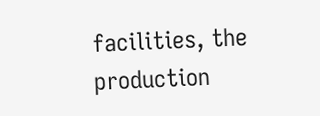facilities, the production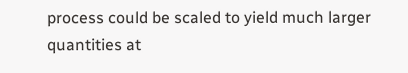process could be scaled to yield much larger quantities at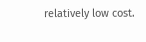relatively low cost.